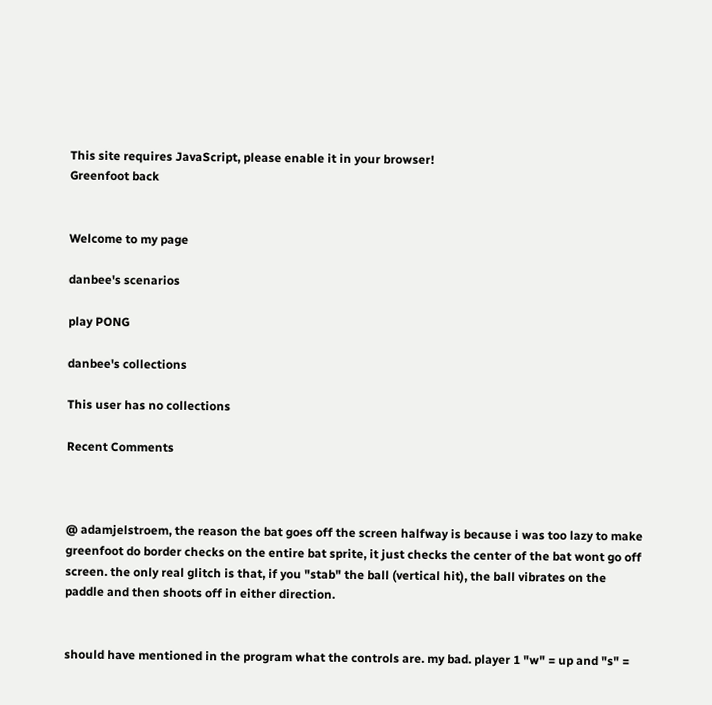This site requires JavaScript, please enable it in your browser!
Greenfoot back


Welcome to my page

danbee's scenarios

play PONG

danbee's collections

This user has no collections

Recent Comments



@ adamjelstroem, the reason the bat goes off the screen halfway is because i was too lazy to make greenfoot do border checks on the entire bat sprite, it just checks the center of the bat wont go off screen. the only real glitch is that, if you "stab" the ball (vertical hit), the ball vibrates on the paddle and then shoots off in either direction.


should have mentioned in the program what the controls are. my bad. player 1 "w" = up and "s" =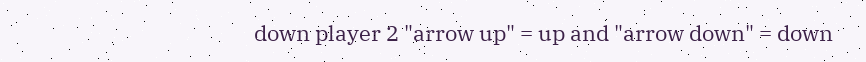down player 2 "arrow up" = up and "arrow down" = down